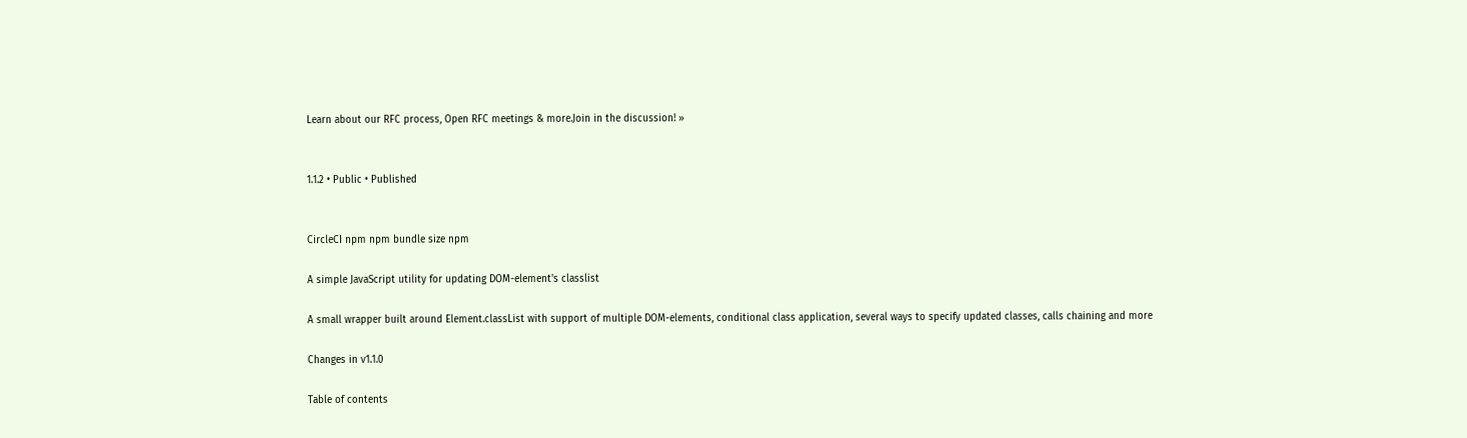Learn about our RFC process, Open RFC meetings & more.Join in the discussion! »


1.1.2 • Public • Published


CircleCI npm npm bundle size npm

A simple JavaScript utility for updating DOM-element's classlist

A small wrapper built around Element.classList with support of multiple DOM-elements, conditional class application, several ways to specify updated classes, calls chaining and more

Changes in v1.1.0

Table of contents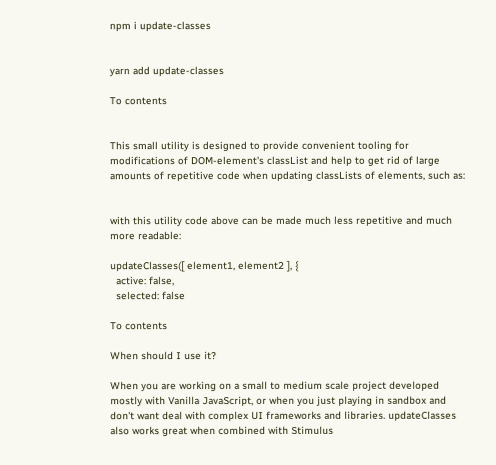npm i update-classes


yarn add update-classes

To contents


This small utility is designed to provide convenient tooling for modifications of DOM-element's classList and help to get rid of large amounts of repetitive code when updating classLists of elements, such as:


with this utility code above can be made much less repetitive and much more readable:

updateClasses([ element1, element2 ], {
  active: false,
  selected: false

To contents

When should I use it?

When you are working on a small to medium scale project developed mostly with Vanilla JavaScript, or when you just playing in sandbox and don't want deal with complex UI frameworks and libraries. updateClasses also works great when combined with Stimulus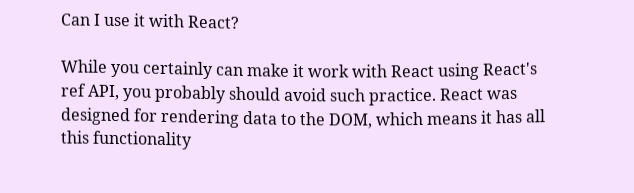Can I use it with React?

While you certainly can make it work with React using React's ref API, you probably should avoid such practice. React was designed for rendering data to the DOM, which means it has all this functionality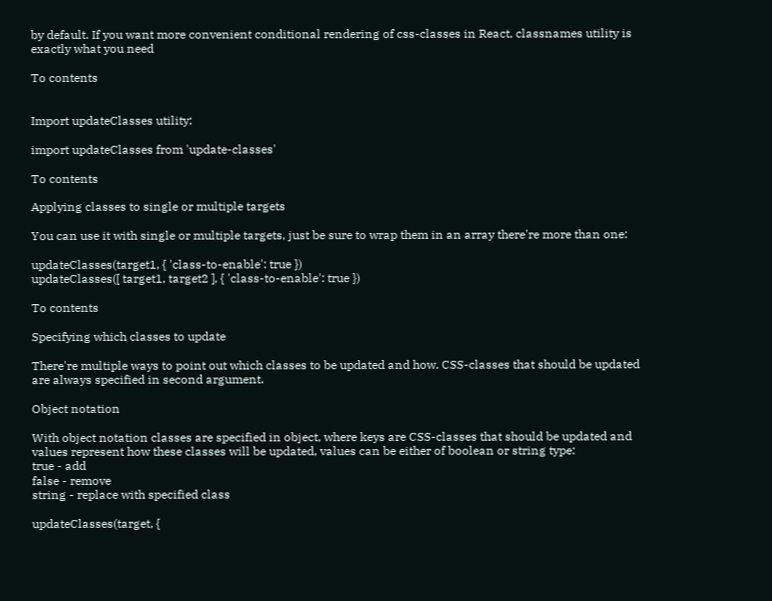by default. If you want more convenient conditional rendering of css-classes in React, classnames utility is exactly what you need

To contents


Import updateClasses utility:

import updateClasses from 'update-classes'

To contents

Applying classes to single or multiple targets

You can use it with single or multiple targets, just be sure to wrap them in an array there're more than one:

updateClasses(target1, { 'class-to-enable': true })
updateClasses([ target1, target2 ], { 'class-to-enable': true })

To contents

Specifying which classes to update

There're multiple ways to point out which classes to be updated and how. CSS-classes that should be updated are always specified in second argument.

Object notation

With object notation classes are specified in object, where keys are CSS-classes that should be updated and values represent how these classes will be updated, values can be either of boolean or string type:
true - add
false - remove
string - replace with specified class

updateClasses(target, {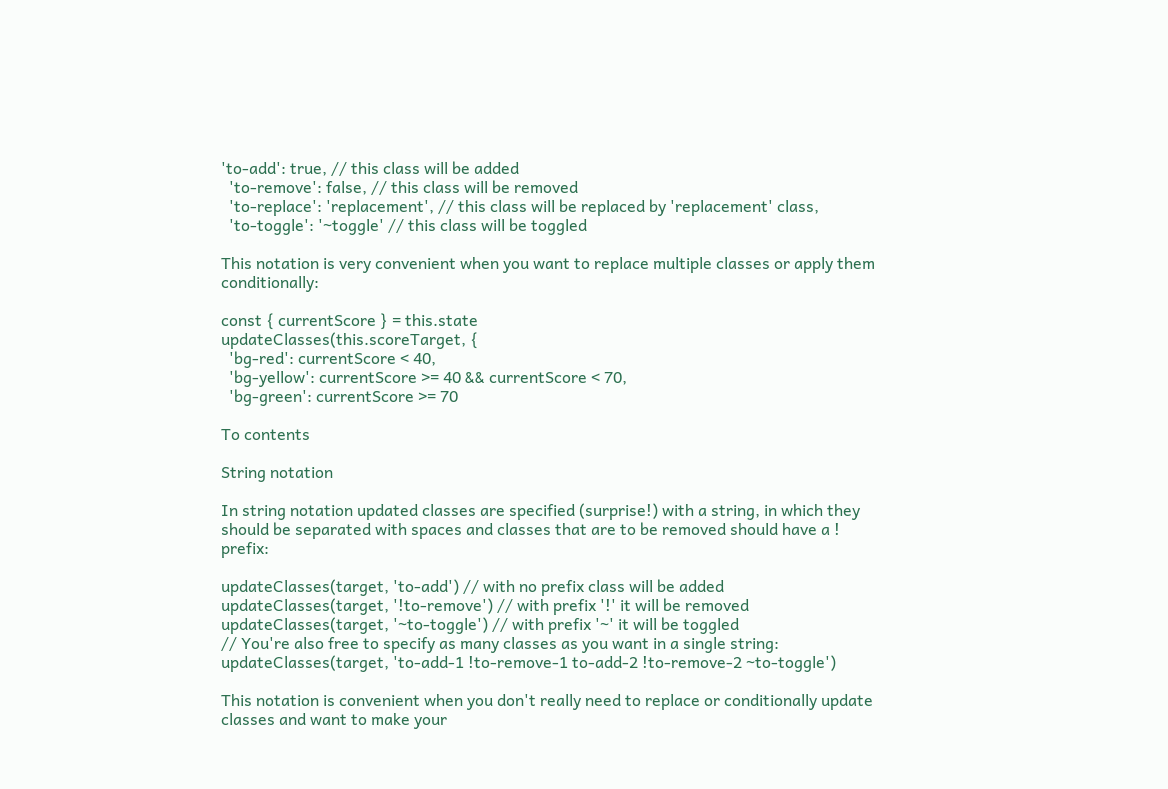'to-add': true, // this class will be added
  'to-remove': false, // this class will be removed
  'to-replace': 'replacement', // this class will be replaced by 'replacement' class,
  'to-toggle': '~toggle' // this class will be toggled

This notation is very convenient when you want to replace multiple classes or apply them conditionally:

const { currentScore } = this.state
updateClasses(this.scoreTarget, {
  'bg-red': currentScore < 40,
  'bg-yellow': currentScore >= 40 && currentScore < 70,
  'bg-green': currentScore >= 70

To contents

String notation

In string notation updated classes are specified (surprise!) with a string, in which they should be separated with spaces and classes that are to be removed should have a ! prefix:

updateClasses(target, 'to-add') // with no prefix class will be added
updateClasses(target, '!to-remove') // with prefix '!' it will be removed
updateClasses(target, '~to-toggle') // with prefix '~' it will be toggled
// You're also free to specify as many classes as you want in a single string:
updateClasses(target, 'to-add-1 !to-remove-1 to-add-2 !to-remove-2 ~to-toggle')

This notation is convenient when you don't really need to replace or conditionally update classes and want to make your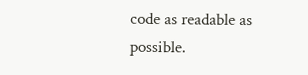code as readable as possible.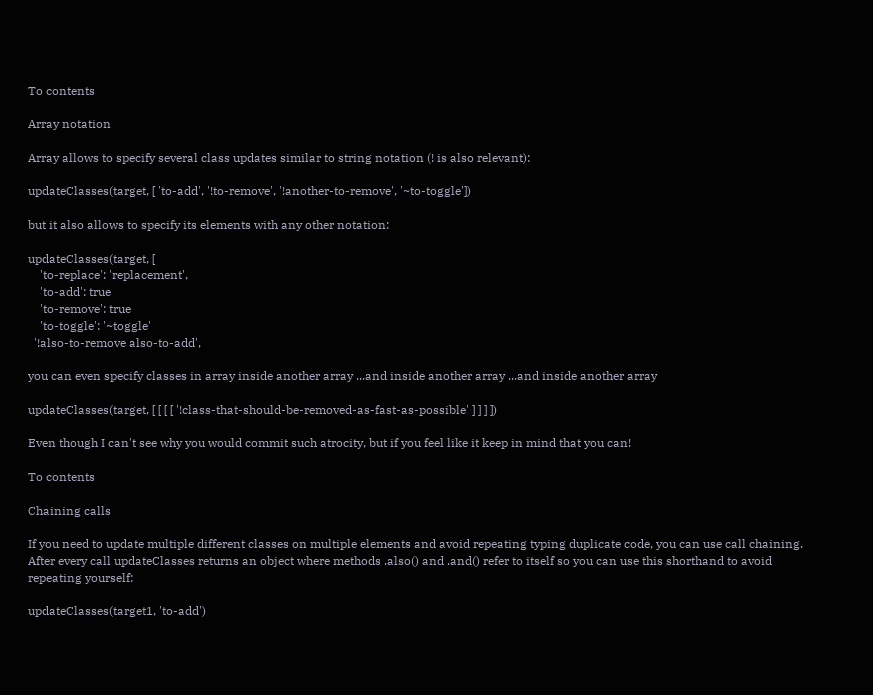To contents

Array notation

Array allows to specify several class updates similar to string notation (! is also relevant):

updateClasses(target, [ 'to-add', '!to-remove', '!another-to-remove', '~to-toggle'])

but it also allows to specify its elements with any other notation:

updateClasses(target, [
    'to-replace': 'replacement',
    'to-add': true
    'to-remove': true
    'to-toggle': '~toggle'
  '!also-to-remove also-to-add',

you can even specify classes in array inside another array ...and inside another array ...and inside another array

updateClasses(target, [ [ [ [ '!class-that-should-be-removed-as-fast-as-possible' ] ] ] ])

Even though I can't see why you would commit such atrocity, but if you feel like it keep in mind that you can!

To contents

Chaining calls

If you need to update multiple different classes on multiple elements and avoid repeating typing duplicate code, you can use call chaining. After every call updateClasses returns an object where methods .also() and .and() refer to itself so you can use this shorthand to avoid repeating yourself:

updateClasses(target1, 'to-add')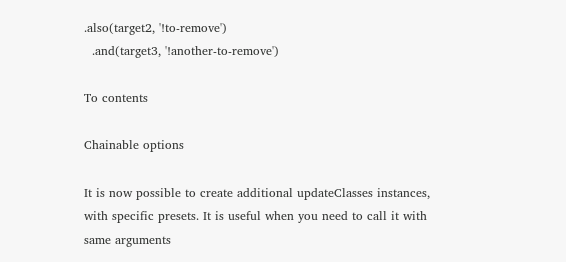.also(target2, '!to-remove')
  .and(target3, '!another-to-remove')

To contents

Chainable options

It is now possible to create additional updateClasses instances, with specific presets. It is useful when you need to call it with same arguments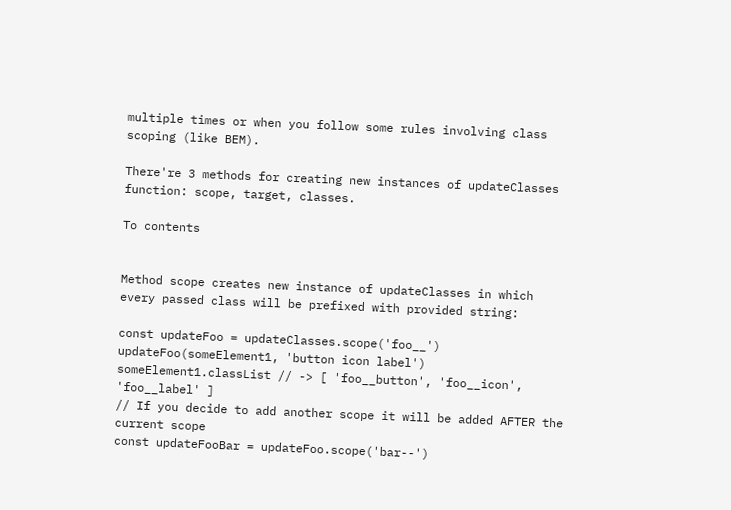multiple times or when you follow some rules involving class scoping (like BEM).

There're 3 methods for creating new instances of updateClasses function: scope, target, classes.

To contents


Method scope creates new instance of updateClasses in which every passed class will be prefixed with provided string:

const updateFoo = updateClasses.scope('foo__')
updateFoo(someElement1, 'button icon label')
someElement1.classList // -> [ 'foo__button', 'foo__icon', 'foo__label' ]
// If you decide to add another scope it will be added AFTER the current scope
const updateFooBar = updateFoo.scope('bar--')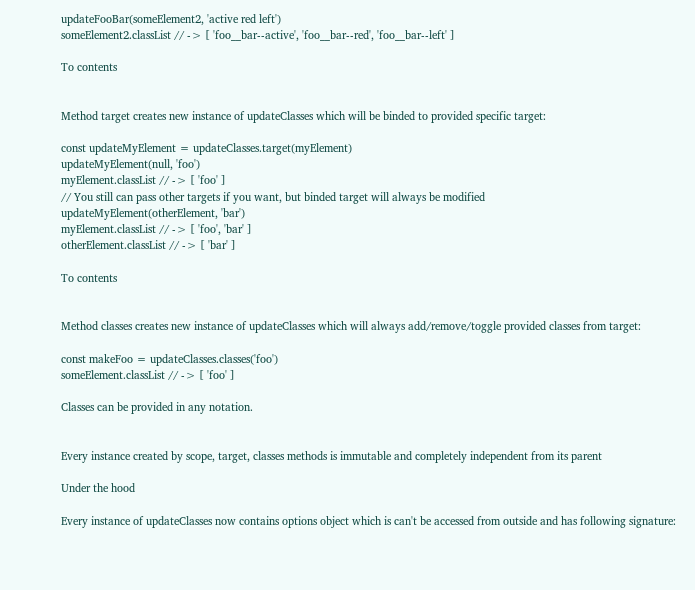updateFooBar(someElement2, 'active red left')
someElement2.classList // -> [ 'foo__bar--active', 'foo__bar--red', 'foo__bar--left' ]

To contents


Method target creates new instance of updateClasses which will be binded to provided specific target:

const updateMyElement = updateClasses.target(myElement)
updateMyElement(null, 'foo')
myElement.classList // -> [ 'foo' ]
// You still can pass other targets if you want, but binded target will always be modified
updateMyElement(otherElement, 'bar')
myElement.classList // -> [ 'foo', 'bar' ]
otherElement.classList // -> [ 'bar' ]

To contents


Method classes creates new instance of updateClasses which will always add/remove/toggle provided classes from target:

const makeFoo = updateClasses.classes('foo')
someElement.classList // -> [ 'foo' ]

Classes can be provided in any notation.


Every instance created by scope, target, classes methods is immutable and completely independent from its parent

Under the hood

Every instance of updateClasses now contains options object which is can't be accessed from outside and has following signature: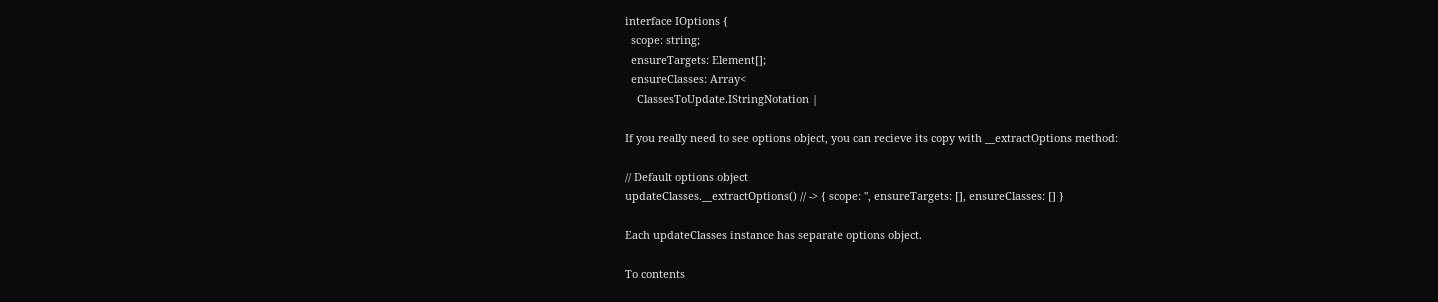interface IOptions {
  scope: string;
  ensureTargets: Element[];
  ensureClasses: Array<
    ClassesToUpdate.IStringNotation |

If you really need to see options object, you can recieve its copy with __extractOptions method:

// Default options object
updateClasses.__extractOptions() // -> { scope: '', ensureTargets: [], ensureClasses: [] }

Each updateClasses instance has separate options object.

To contents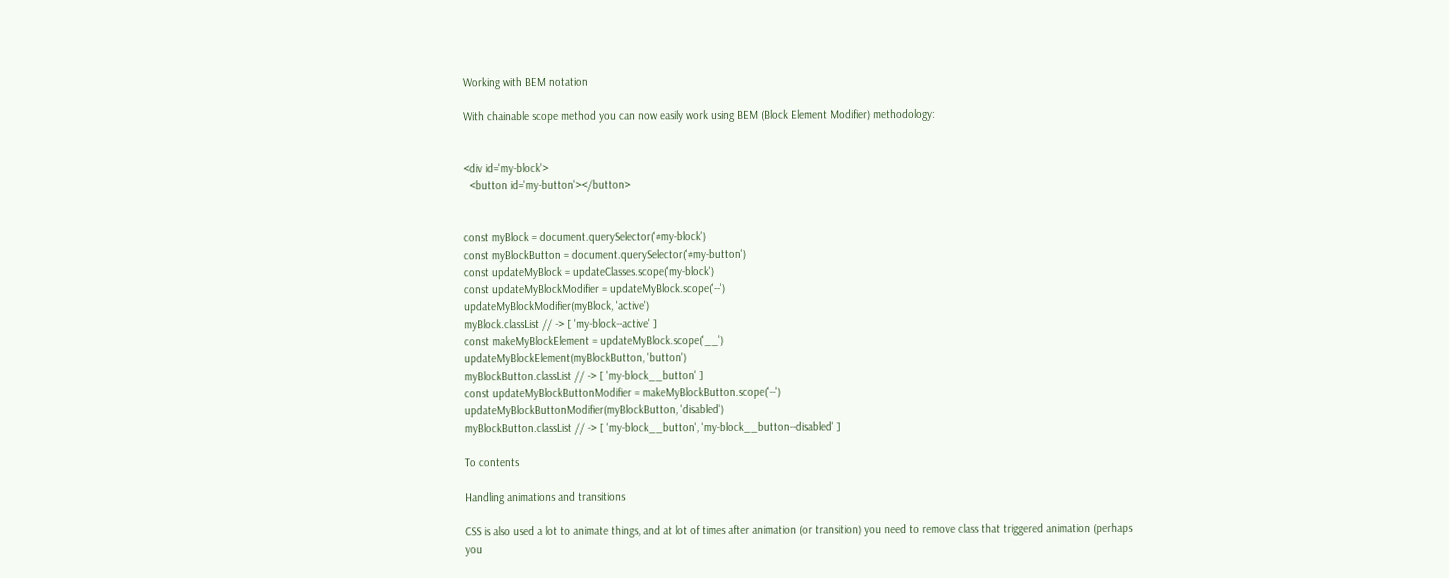Working with BEM notation

With chainable scope method you can now easily work using BEM (Block Element Modifier) methodology:


<div id='my-block'>
  <button id='my-button'></button>


const myBlock = document.querySelector('#my-block')
const myBlockButton = document.querySelector('#my-button')
const updateMyBlock = updateClasses.scope('my-block')
const updateMyBlockModifier = updateMyBlock.scope('--')
updateMyBlockModifier(myBlock, 'active')
myBlock.classList // -> [ 'my-block--active' ]
const makeMyBlockElement = updateMyBlock.scope('__')
updateMyBlockElement(myBlockButton, 'button')
myBlockButton.classList // -> [ 'my-block__button' ]
const updateMyBlockButtonModifier = makeMyBlockButton.scope('--')
updateMyBlockButtonModifier(myBlockButton, 'disabled')
myBlockButton.classList // -> [ 'my-block__button', 'my-block__button--disabled' ]

To contents

Handling animations and transitions

CSS is also used a lot to animate things, and at lot of times after animation (or transition) you need to remove class that triggered animation (perhaps you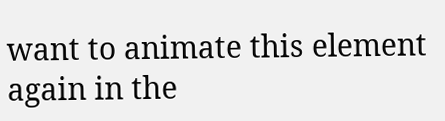want to animate this element again in the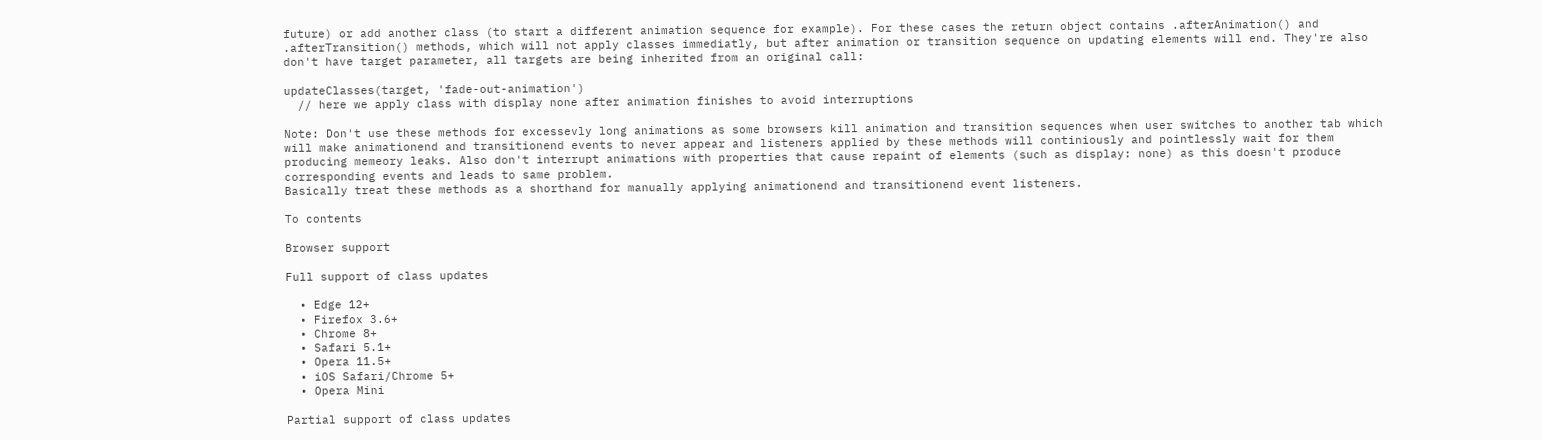future) or add another class (to start a different animation sequence for example). For these cases the return object contains .afterAnimation() and .afterTransition() methods, which will not apply classes immediatly, but after animation or transition sequence on updating elements will end. They're also don't have target parameter, all targets are being inherited from an original call:

updateClasses(target, 'fade-out-animation')
  // here we apply class with display none after animation finishes to avoid interruptions

Note: Don't use these methods for excessevly long animations as some browsers kill animation and transition sequences when user switches to another tab which will make animationend and transitionend events to never appear and listeners applied by these methods will continiously and pointlessly wait for them producing memeory leaks. Also don't interrupt animations with properties that cause repaint of elements (such as display: none) as this doesn't produce corresponding events and leads to same problem.
Basically treat these methods as a shorthand for manually applying animationend and transitionend event listeners.

To contents

Browser support

Full support of class updates

  • Edge 12+
  • Firefox 3.6+
  • Chrome 8+
  • Safari 5.1+
  • Opera 11.5+
  • iOS Safari/Chrome 5+
  • Opera Mini

Partial support of class updates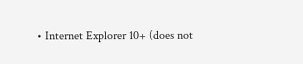• Internet Explorer 10+ (does not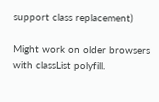support class replacement)

Might work on older browsers with classList polyfill.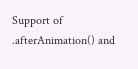Support of .afterAnimation() and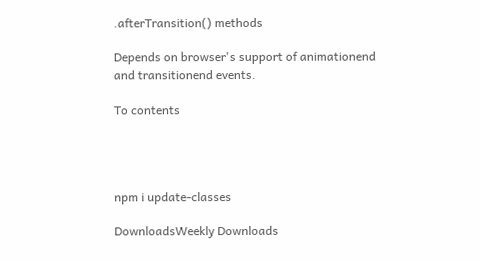.afterTransition() methods

Depends on browser's support of animationend and transitionend events.

To contents




npm i update-classes

DownloadsWeekly Downloads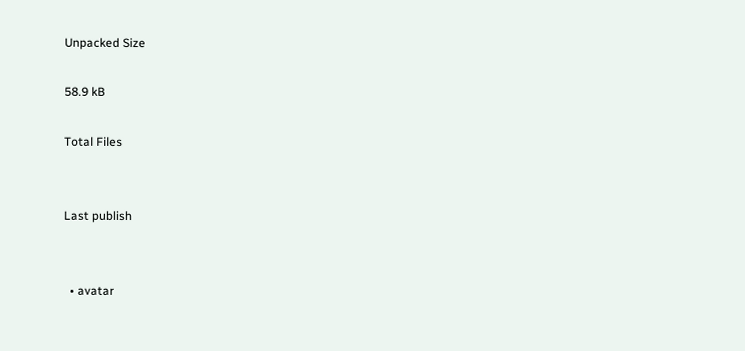Unpacked Size

58.9 kB

Total Files


Last publish


  • avatar